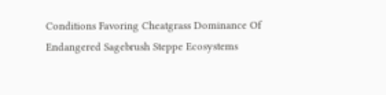Conditions Favoring Cheatgrass Dominance Of Endangered Sagebrush Steppe Ecosystems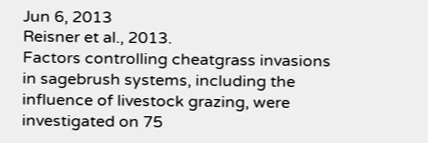Jun 6, 2013
Reisner et al., 2013.
Factors controlling cheatgrass invasions in sagebrush systems, including the influence of livestock grazing, were investigated on 75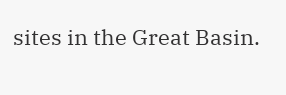sites in the Great Basin.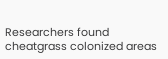Researchers found cheatgrass colonized areas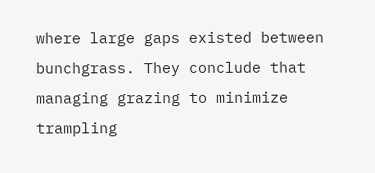where large gaps existed between bunchgrass. They conclude that managing grazing to minimize trampling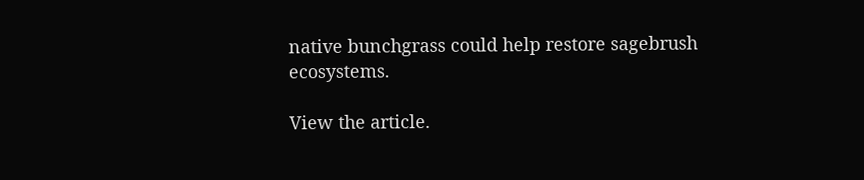native bunchgrass could help restore sagebrush ecosystems.

View the article.